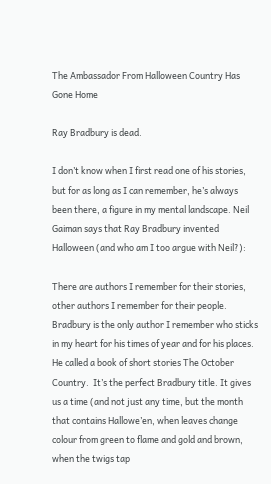The Ambassador From Halloween Country Has Gone Home

Ray Bradbury is dead.

I don’t know when I first read one of his stories, but for as long as I can remember, he’s always been there, a figure in my mental landscape. Neil Gaiman says that Ray Bradbury invented Halloween (and who am I too argue with Neil?):

There are authors I remember for their stories, other authors I remember for their people.  Bradbury is the only author I remember who sticks in my heart for his times of year and for his places. He called a book of short stories The October Country.  It’s the perfect Bradbury title. It gives us a time (and not just any time, but the month that contains Hallowe’en, when leaves change colour from green to flame and gold and brown, when the twigs tap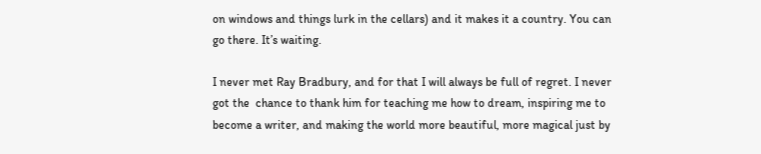on windows and things lurk in the cellars) and it makes it a country. You can go there. It’s waiting.

I never met Ray Bradbury, and for that I will always be full of regret. I never got the  chance to thank him for teaching me how to dream, inspiring me to become a writer, and making the world more beautiful, more magical just by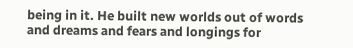being in it. He built new worlds out of words and dreams and fears and longings for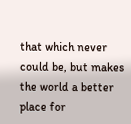that which never could be, but makes the world a better place for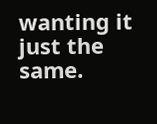wanting it just the same.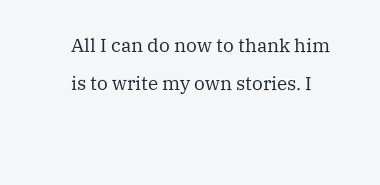All I can do now to thank him is to write my own stories. I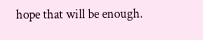hope that will be enough.